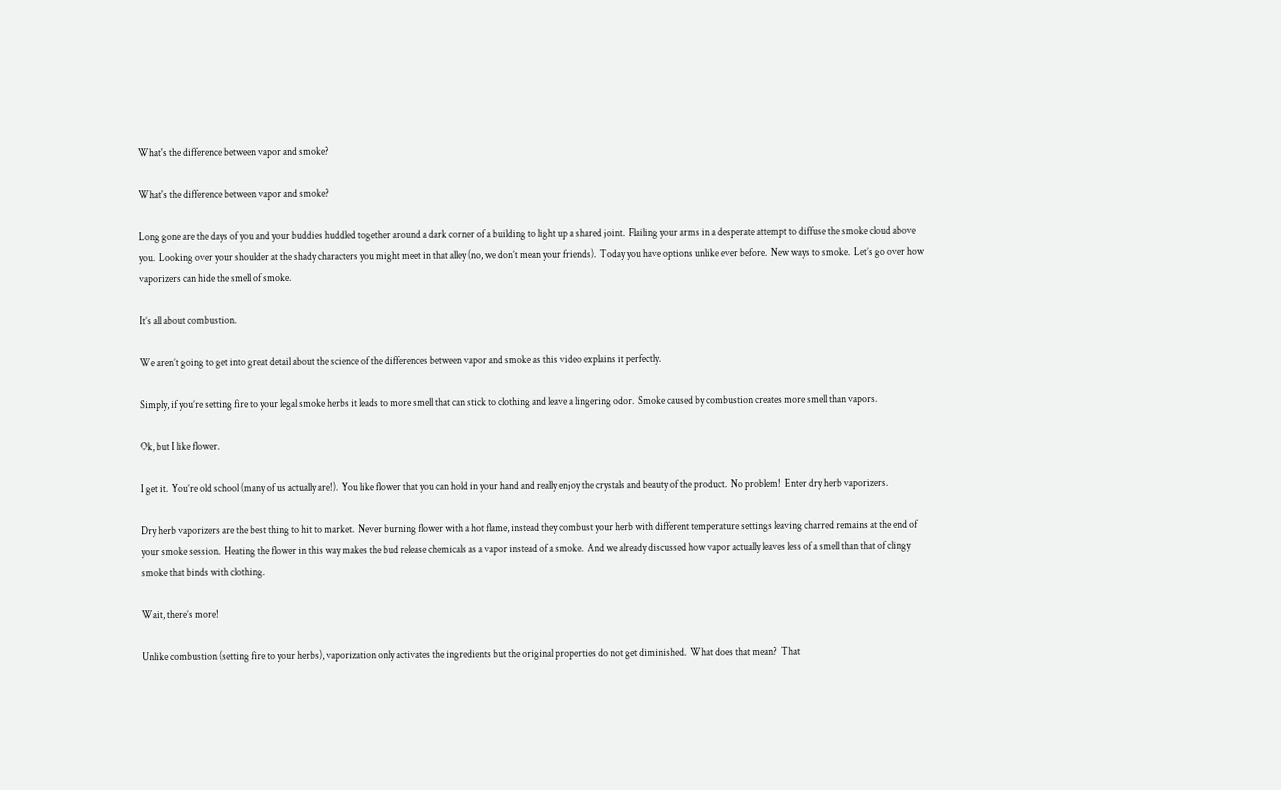What's the difference between vapor and smoke?

What's the difference between vapor and smoke?

Long gone are the days of you and your buddies huddled together around a dark corner of a building to light up a shared joint.  Flailing your arms in a desperate attempt to diffuse the smoke cloud above you.  Looking over your shoulder at the shady characters you might meet in that alley (no, we don’t mean your friends).  Today you have options unlike ever before.  New ways to smoke.  Let’s go over how vaporizers can hide the smell of smoke.

It’s all about combustion.

We aren’t going to get into great detail about the science of the differences between vapor and smoke as this video explains it perfectly.

Simply, if you’re setting fire to your legal smoke herbs it leads to more smell that can stick to clothing and leave a lingering odor.  Smoke caused by combustion creates more smell than vapors.

Ok, but I like flower.

I get it.  You’re old school (many of us actually are!).  You like flower that you can hold in your hand and really enjoy the crystals and beauty of the product.  No problem!  Enter dry herb vaporizers.

Dry herb vaporizers are the best thing to hit to market.  Never burning flower with a hot flame, instead they combust your herb with different temperature settings leaving charred remains at the end of your smoke session.  Heating the flower in this way makes the bud release chemicals as a vapor instead of a smoke.  And we already discussed how vapor actually leaves less of a smell than that of clingy smoke that binds with clothing.

Wait, there’s more!

Unlike combustion (setting fire to your herbs), vaporization only activates the ingredients but the original properties do not get diminished.  What does that mean?  That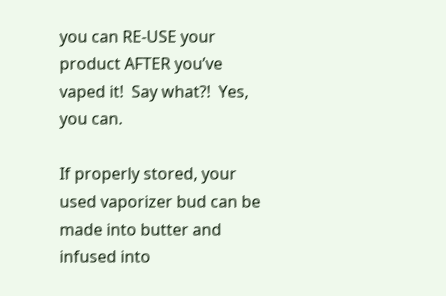you can RE-USE your product AFTER you’ve vaped it!  Say what?!  Yes, you can.

If properly stored, your used vaporizer bud can be made into butter and infused into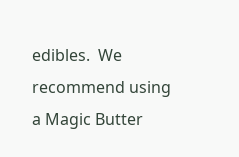edibles.  We recommend using a Magic Butter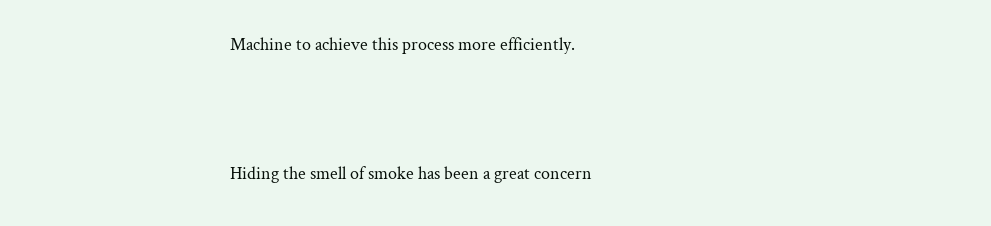Machine to achieve this process more efficiently.



Hiding the smell of smoke has been a great concern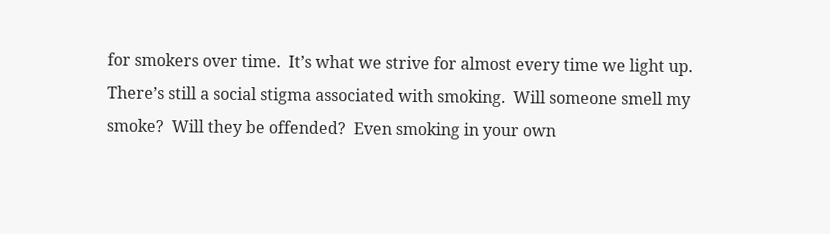for smokers over time.  It’s what we strive for almost every time we light up.  There’s still a social stigma associated with smoking.  Will someone smell my smoke?  Will they be offended?  Even smoking in your own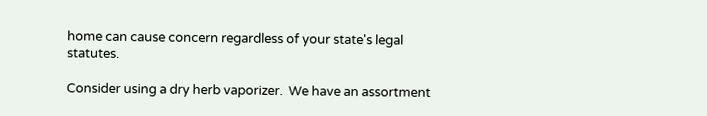home can cause concern regardless of your state's legal statutes.

Consider using a dry herb vaporizer.  We have an assortment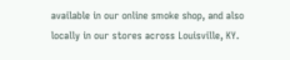available in our online smoke shop, and also locally in our stores across Louisville, KY.